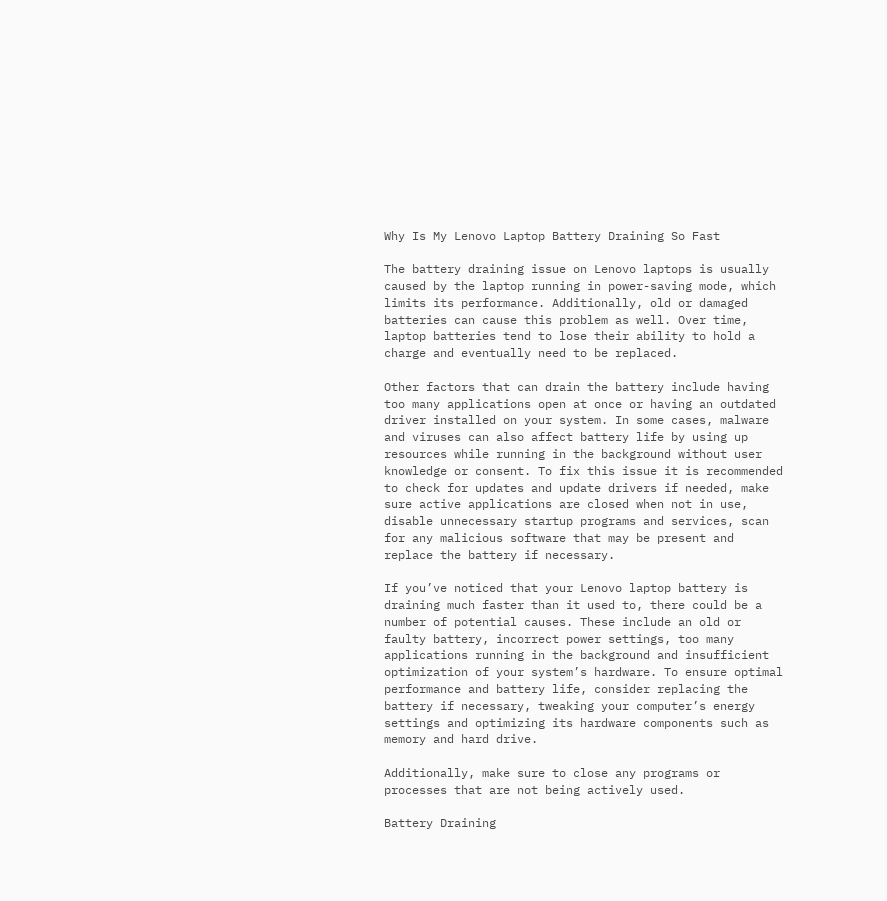Why Is My Lenovo Laptop Battery Draining So Fast

The battery draining issue on Lenovo laptops is usually caused by the laptop running in power-saving mode, which limits its performance. Additionally, old or damaged batteries can cause this problem as well. Over time, laptop batteries tend to lose their ability to hold a charge and eventually need to be replaced.

Other factors that can drain the battery include having too many applications open at once or having an outdated driver installed on your system. In some cases, malware and viruses can also affect battery life by using up resources while running in the background without user knowledge or consent. To fix this issue it is recommended to check for updates and update drivers if needed, make sure active applications are closed when not in use, disable unnecessary startup programs and services, scan for any malicious software that may be present and replace the battery if necessary.

If you’ve noticed that your Lenovo laptop battery is draining much faster than it used to, there could be a number of potential causes. These include an old or faulty battery, incorrect power settings, too many applications running in the background and insufficient optimization of your system’s hardware. To ensure optimal performance and battery life, consider replacing the battery if necessary, tweaking your computer’s energy settings and optimizing its hardware components such as memory and hard drive.

Additionally, make sure to close any programs or processes that are not being actively used.

Battery Draining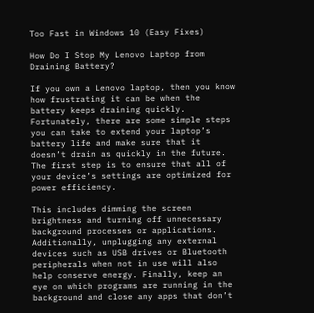Too Fast in Windows 10 (Easy Fixes)

How Do I Stop My Lenovo Laptop from Draining Battery?

If you own a Lenovo laptop, then you know how frustrating it can be when the battery keeps draining quickly. Fortunately, there are some simple steps you can take to extend your laptop’s battery life and make sure that it doesn’t drain as quickly in the future. The first step is to ensure that all of your device’s settings are optimized for power efficiency.

This includes dimming the screen brightness and turning off unnecessary background processes or applications. Additionally, unplugging any external devices such as USB drives or Bluetooth peripherals when not in use will also help conserve energy. Finally, keep an eye on which programs are running in the background and close any apps that don’t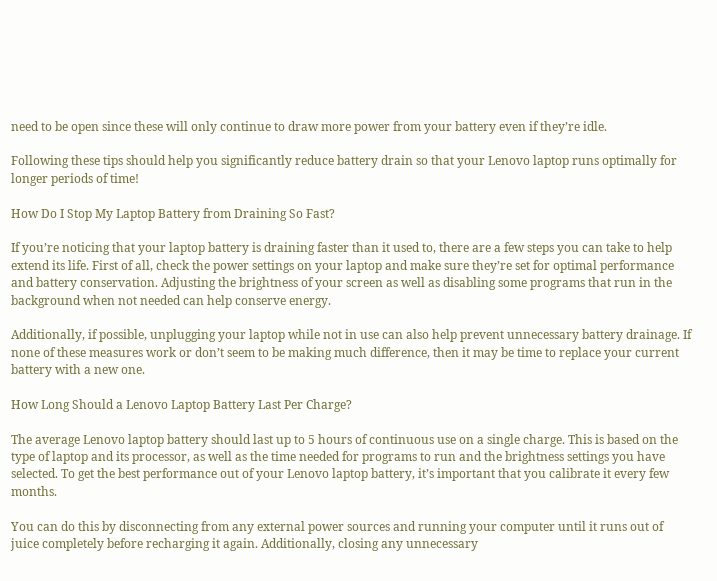need to be open since these will only continue to draw more power from your battery even if they’re idle.

Following these tips should help you significantly reduce battery drain so that your Lenovo laptop runs optimally for longer periods of time!

How Do I Stop My Laptop Battery from Draining So Fast?

If you’re noticing that your laptop battery is draining faster than it used to, there are a few steps you can take to help extend its life. First of all, check the power settings on your laptop and make sure they’re set for optimal performance and battery conservation. Adjusting the brightness of your screen as well as disabling some programs that run in the background when not needed can help conserve energy.

Additionally, if possible, unplugging your laptop while not in use can also help prevent unnecessary battery drainage. If none of these measures work or don’t seem to be making much difference, then it may be time to replace your current battery with a new one.

How Long Should a Lenovo Laptop Battery Last Per Charge?

The average Lenovo laptop battery should last up to 5 hours of continuous use on a single charge. This is based on the type of laptop and its processor, as well as the time needed for programs to run and the brightness settings you have selected. To get the best performance out of your Lenovo laptop battery, it’s important that you calibrate it every few months.

You can do this by disconnecting from any external power sources and running your computer until it runs out of juice completely before recharging it again. Additionally, closing any unnecessary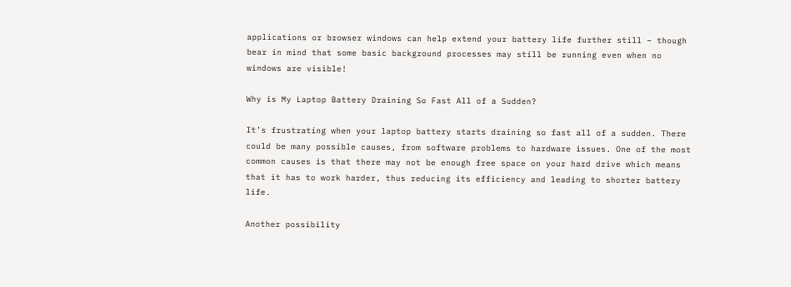applications or browser windows can help extend your battery life further still – though bear in mind that some basic background processes may still be running even when no windows are visible!

Why is My Laptop Battery Draining So Fast All of a Sudden?

It’s frustrating when your laptop battery starts draining so fast all of a sudden. There could be many possible causes, from software problems to hardware issues. One of the most common causes is that there may not be enough free space on your hard drive which means that it has to work harder, thus reducing its efficiency and leading to shorter battery life.

Another possibility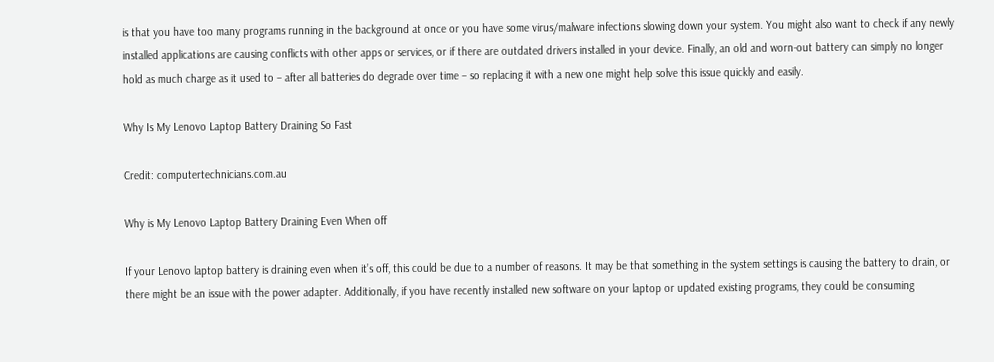is that you have too many programs running in the background at once or you have some virus/malware infections slowing down your system. You might also want to check if any newly installed applications are causing conflicts with other apps or services, or if there are outdated drivers installed in your device. Finally, an old and worn-out battery can simply no longer hold as much charge as it used to – after all batteries do degrade over time – so replacing it with a new one might help solve this issue quickly and easily.

Why Is My Lenovo Laptop Battery Draining So Fast

Credit: computertechnicians.com.au

Why is My Lenovo Laptop Battery Draining Even When off

If your Lenovo laptop battery is draining even when it’s off, this could be due to a number of reasons. It may be that something in the system settings is causing the battery to drain, or there might be an issue with the power adapter. Additionally, if you have recently installed new software on your laptop or updated existing programs, they could be consuming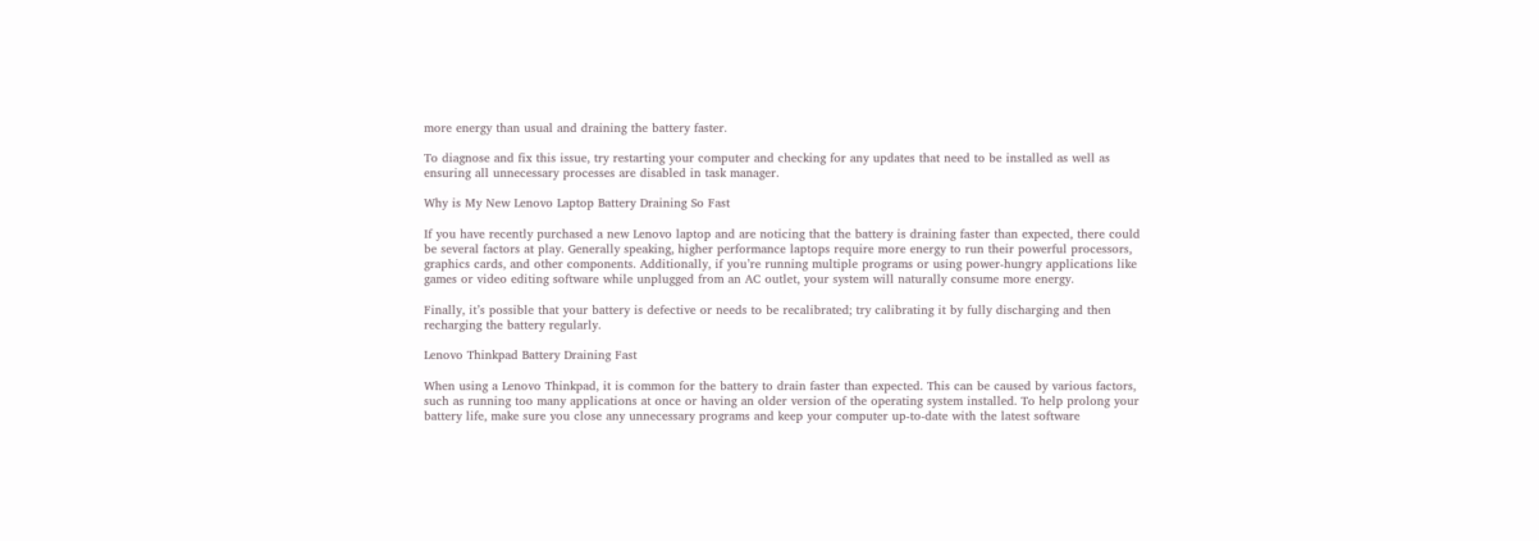more energy than usual and draining the battery faster.

To diagnose and fix this issue, try restarting your computer and checking for any updates that need to be installed as well as ensuring all unnecessary processes are disabled in task manager.

Why is My New Lenovo Laptop Battery Draining So Fast

If you have recently purchased a new Lenovo laptop and are noticing that the battery is draining faster than expected, there could be several factors at play. Generally speaking, higher performance laptops require more energy to run their powerful processors, graphics cards, and other components. Additionally, if you’re running multiple programs or using power-hungry applications like games or video editing software while unplugged from an AC outlet, your system will naturally consume more energy.

Finally, it’s possible that your battery is defective or needs to be recalibrated; try calibrating it by fully discharging and then recharging the battery regularly.

Lenovo Thinkpad Battery Draining Fast

When using a Lenovo Thinkpad, it is common for the battery to drain faster than expected. This can be caused by various factors, such as running too many applications at once or having an older version of the operating system installed. To help prolong your battery life, make sure you close any unnecessary programs and keep your computer up-to-date with the latest software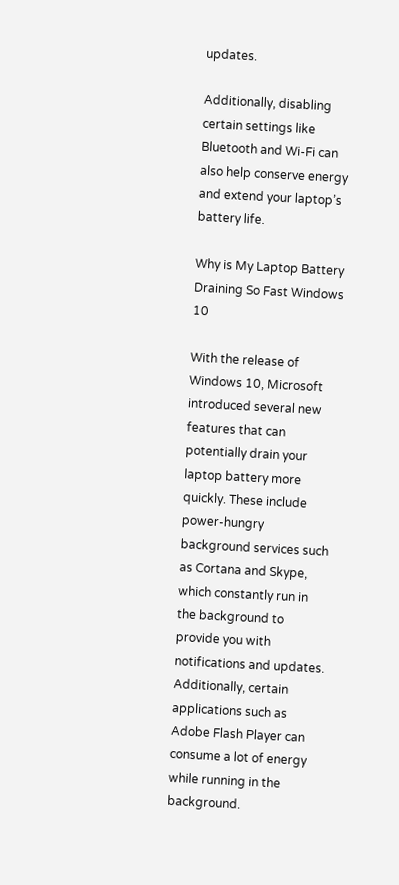updates.

Additionally, disabling certain settings like Bluetooth and Wi-Fi can also help conserve energy and extend your laptop’s battery life.

Why is My Laptop Battery Draining So Fast Windows 10

With the release of Windows 10, Microsoft introduced several new features that can potentially drain your laptop battery more quickly. These include power-hungry background services such as Cortana and Skype, which constantly run in the background to provide you with notifications and updates. Additionally, certain applications such as Adobe Flash Player can consume a lot of energy while running in the background.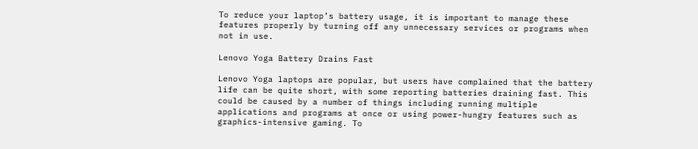To reduce your laptop’s battery usage, it is important to manage these features properly by turning off any unnecessary services or programs when not in use.

Lenovo Yoga Battery Drains Fast

Lenovo Yoga laptops are popular, but users have complained that the battery life can be quite short, with some reporting batteries draining fast. This could be caused by a number of things including running multiple applications and programs at once or using power-hungry features such as graphics-intensive gaming. To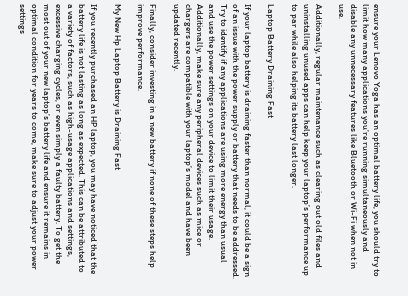ensure your Lenovo Yoga has an optimal battery life, you should try to limit how many applications you’re running simultaneously and disable any unnecessary features like Bluetooth or Wi-Fi when not in use.

Additionally, regular maintenance such as clearing out old files and uninstalling unused apps can help keep your laptop’s performance up to par while also helping its battery last longer.

Laptop Battery Draining Fast

If your laptop battery is draining faster than normal, it could be a sign of an issue with the power supply or battery that needs to be addressed. Try to identify if any applications are using more energy than usual and use the power settings on your device to limit their usage. Additionally, make sure any peripheral devices such as mice or chargers are compatible with your laptop’s model and have been updated recently.

Finally, consider investing in a new battery if none of these steps help improve performance.

My New Hp Laptop Battery is Draining Fast

If you recently purchased an HP laptop, you may have noticed that the battery life is not lasting as long as expected. This can be attributed to a variety of factors, such as high-usage applications and settings, excessive charging cycles, or even simply a faulty battery. To get the most out of your new laptop’s battery life and ensure it remains in optimal condition for years to come, make sure to adjust your power settings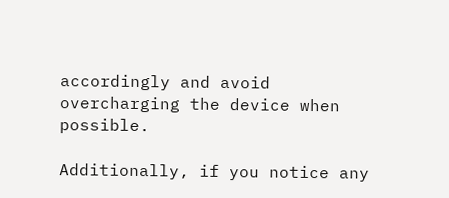accordingly and avoid overcharging the device when possible.

Additionally, if you notice any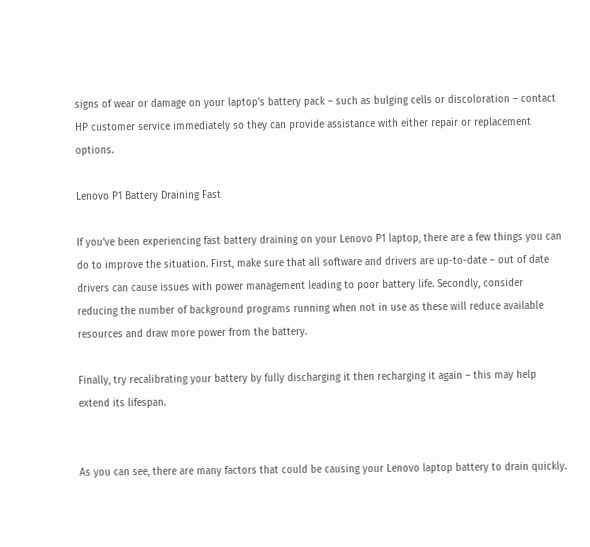signs of wear or damage on your laptop’s battery pack – such as bulging cells or discoloration – contact HP customer service immediately so they can provide assistance with either repair or replacement options.

Lenovo P1 Battery Draining Fast

If you’ve been experiencing fast battery draining on your Lenovo P1 laptop, there are a few things you can do to improve the situation. First, make sure that all software and drivers are up-to-date – out of date drivers can cause issues with power management leading to poor battery life. Secondly, consider reducing the number of background programs running when not in use as these will reduce available resources and draw more power from the battery.

Finally, try recalibrating your battery by fully discharging it then recharging it again – this may help extend its lifespan.


As you can see, there are many factors that could be causing your Lenovo laptop battery to drain quickly.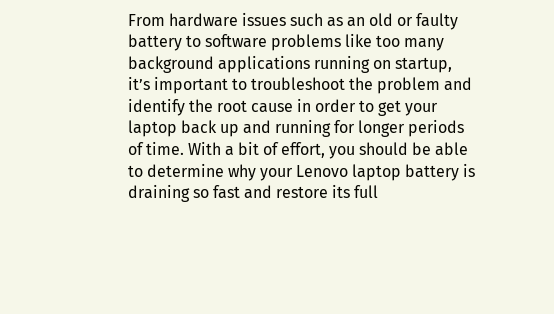From hardware issues such as an old or faulty battery to software problems like too many background applications running on startup, it’s important to troubleshoot the problem and identify the root cause in order to get your laptop back up and running for longer periods of time. With a bit of effort, you should be able to determine why your Lenovo laptop battery is draining so fast and restore its full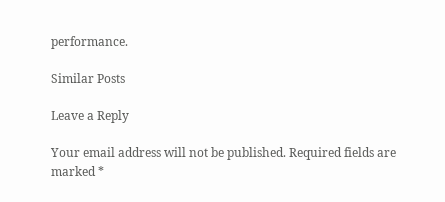performance.

Similar Posts

Leave a Reply

Your email address will not be published. Required fields are marked *